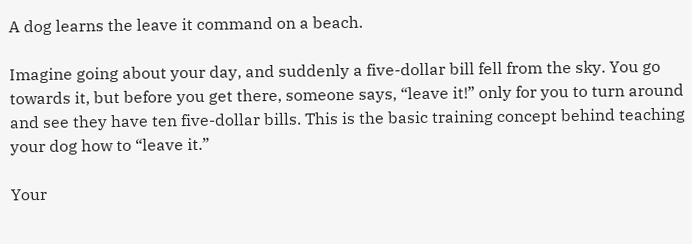A dog learns the leave it command on a beach.

Imagine going about your day, and suddenly a five-dollar bill fell from the sky. You go towards it, but before you get there, someone says, “leave it!” only for you to turn around and see they have ten five-dollar bills. This is the basic training concept behind teaching your dog how to “leave it.”

Your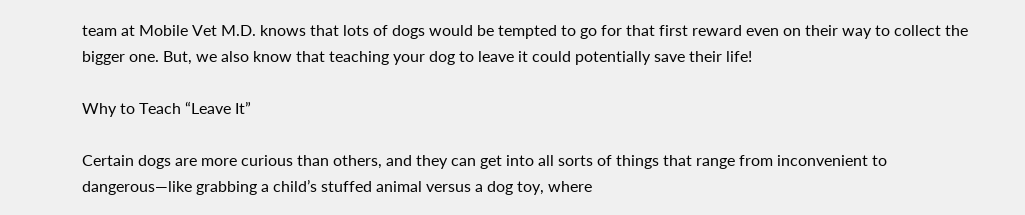team at Mobile Vet M.D. knows that lots of dogs would be tempted to go for that first reward even on their way to collect the bigger one. But, we also know that teaching your dog to leave it could potentially save their life!

Why to Teach “Leave It”

Certain dogs are more curious than others, and they can get into all sorts of things that range from inconvenient to dangerous—like grabbing a child’s stuffed animal versus a dog toy, where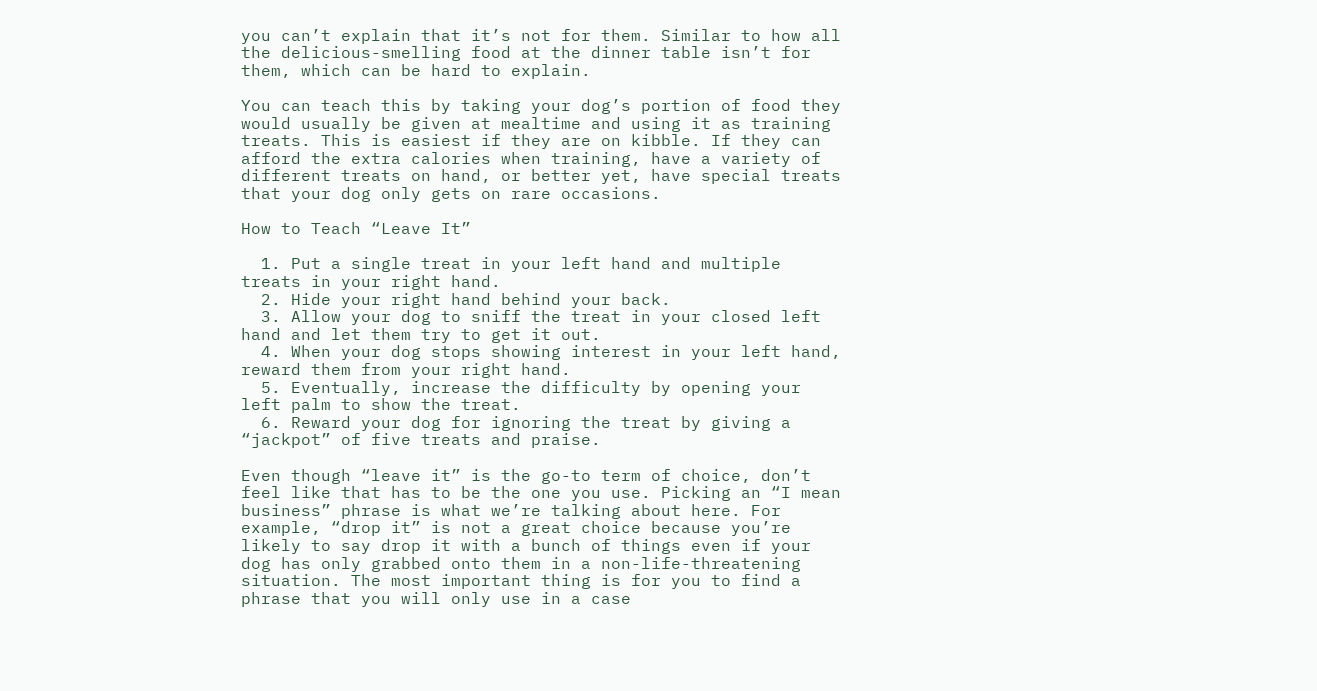you can’t explain that it’s not for them. Similar to how all the delicious-smelling food at the dinner table isn’t for them, which can be hard to explain.

You can teach this by taking your dog’s portion of food they would usually be given at mealtime and using it as training treats. This is easiest if they are on kibble. If they can afford the extra calories when training, have a variety of different treats on hand, or better yet, have special treats that your dog only gets on rare occasions.

How to Teach “Leave It”

  1. Put a single treat in your left hand and multiple treats in your right hand.
  2. Hide your right hand behind your back.
  3. Allow your dog to sniff the treat in your closed left hand and let them try to get it out.
  4. When your dog stops showing interest in your left hand, reward them from your right hand.
  5. Eventually, increase the difficulty by opening your left palm to show the treat.
  6. Reward your dog for ignoring the treat by giving a “jackpot” of five treats and praise.

Even though “leave it” is the go-to term of choice, don’t feel like that has to be the one you use. Picking an “I mean business” phrase is what we’re talking about here. For example, “drop it” is not a great choice because you’re likely to say drop it with a bunch of things even if your dog has only grabbed onto them in a non-life-threatening situation. The most important thing is for you to find a phrase that you will only use in a case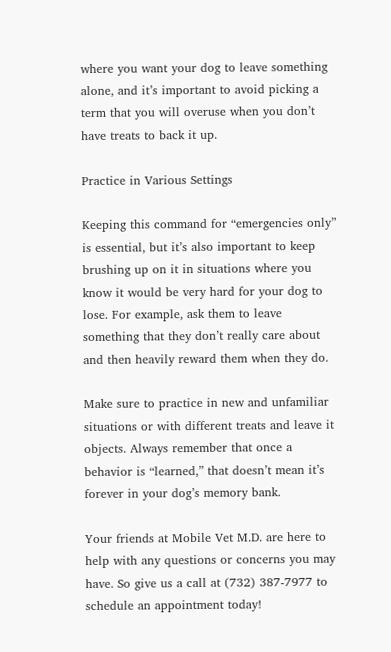where you want your dog to leave something alone, and it’s important to avoid picking a term that you will overuse when you don’t have treats to back it up.

Practice in Various Settings

Keeping this command for “emergencies only” is essential, but it’s also important to keep brushing up on it in situations where you know it would be very hard for your dog to lose. For example, ask them to leave something that they don’t really care about and then heavily reward them when they do.

Make sure to practice in new and unfamiliar situations or with different treats and leave it objects. Always remember that once a behavior is “learned,” that doesn’t mean it’s forever in your dog’s memory bank.

Your friends at Mobile Vet M.D. are here to help with any questions or concerns you may have. So give us a call at (732) 387‑7977 to schedule an appointment today!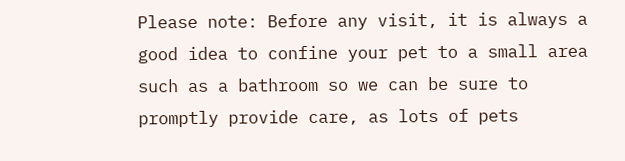Please note: Before any visit, it is always a good idea to confine your pet to a small area such as a bathroom so we can be sure to promptly provide care, as lots of pets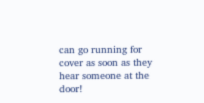can go running for cover as soon as they hear someone at the door!